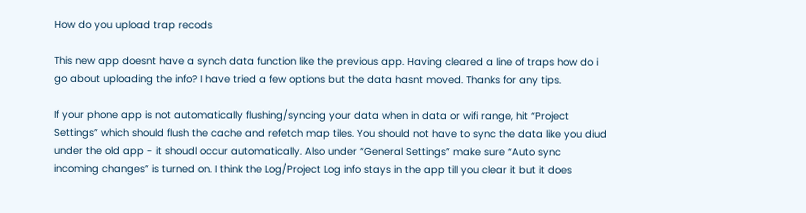How do you upload trap recods

This new app doesnt have a synch data function like the previous app. Having cleared a line of traps how do i go about uploading the info? I have tried a few options but the data hasnt moved. Thanks for any tips.

If your phone app is not automatically flushing/syncing your data when in data or wifi range, hit “Project Settings” which should flush the cache and refetch map tiles. You should not have to sync the data like you diud under the old app - it shoudl occur automatically. Also under “General Settings” make sure “Auto sync incoming changes” is turned on. I think the Log/Project Log info stays in the app till you clear it but it does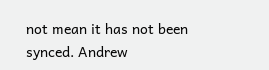not mean it has not been synced. Andrew